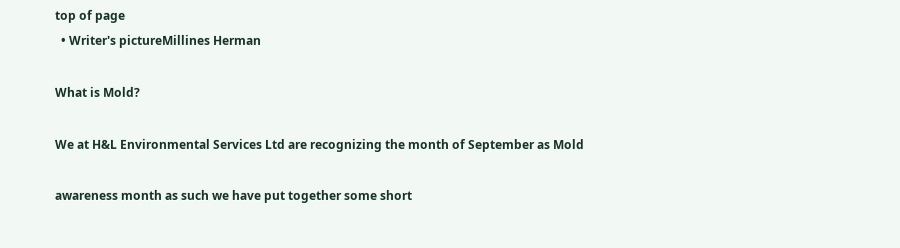top of page
  • Writer's pictureMillines Herman

What is Mold?

We at H&L Environmental Services Ltd are recognizing the month of September as Mold

awareness month as such we have put together some short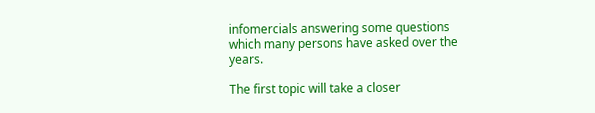infomercials answering some questions which many persons have asked over the years.

The first topic will take a closer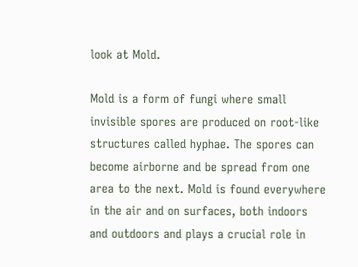look at Mold.

Mold is a form of fungi where small invisible spores are produced on root-like structures called hyphae. The spores can become airborne and be spread from one area to the next. Mold is found everywhere in the air and on surfaces, both indoors and outdoors and plays a crucial role in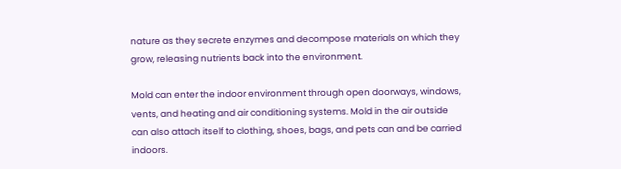nature as they secrete enzymes and decompose materials on which they grow, releasing nutrients back into the environment.

Mold can enter the indoor environment through open doorways, windows, vents, and heating and air conditioning systems. Mold in the air outside can also attach itself to clothing, shoes, bags, and pets can and be carried indoors.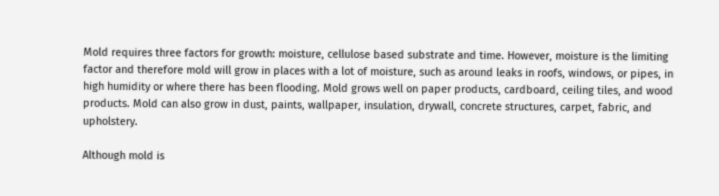Mold requires three factors for growth: moisture, cellulose based substrate and time. However, moisture is the limiting factor and therefore mold will grow in places with a lot of moisture, such as around leaks in roofs, windows, or pipes, in high humidity or where there has been flooding. Mold grows well on paper products, cardboard, ceiling tiles, and wood products. Mold can also grow in dust, paints, wallpaper, insulation, drywall, concrete structures, carpet, fabric, and upholstery.

Although mold is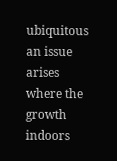ubiquitous an issue arises where the growth indoors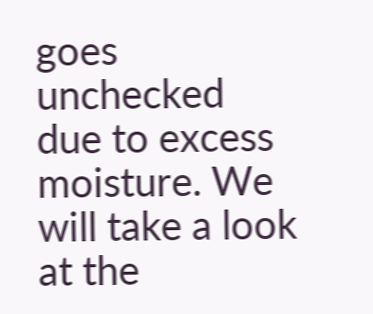goes unchecked due to excess moisture. We will take a look at the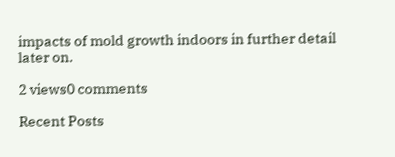impacts of mold growth indoors in further detail later on.

2 views0 comments

Recent Posts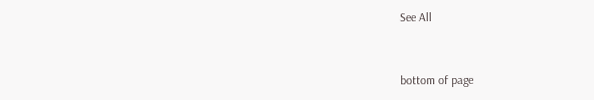See All


bottom of page